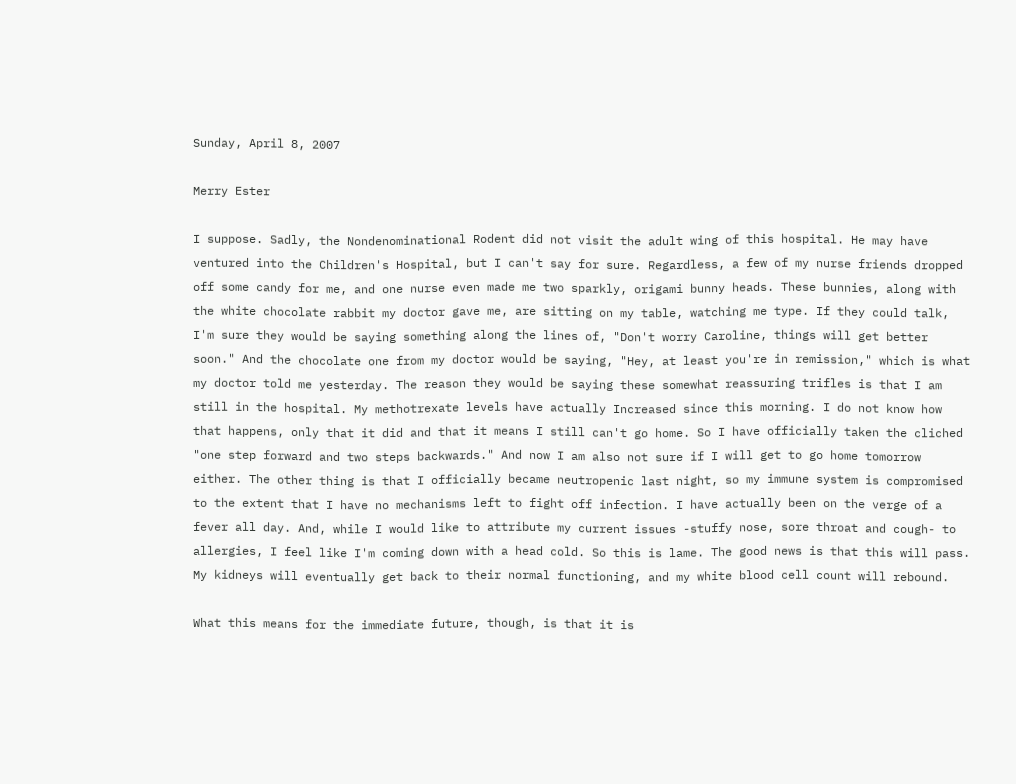Sunday, April 8, 2007

Merry Ester

I suppose. Sadly, the Nondenominational Rodent did not visit the adult wing of this hospital. He may have ventured into the Children's Hospital, but I can't say for sure. Regardless, a few of my nurse friends dropped off some candy for me, and one nurse even made me two sparkly, origami bunny heads. These bunnies, along with the white chocolate rabbit my doctor gave me, are sitting on my table, watching me type. If they could talk, I'm sure they would be saying something along the lines of, "Don't worry Caroline, things will get better soon." And the chocolate one from my doctor would be saying, "Hey, at least you're in remission," which is what my doctor told me yesterday. The reason they would be saying these somewhat reassuring trifles is that I am still in the hospital. My methotrexate levels have actually Increased since this morning. I do not know how that happens, only that it did and that it means I still can't go home. So I have officially taken the cliched "one step forward and two steps backwards." And now I am also not sure if I will get to go home tomorrow either. The other thing is that I officially became neutropenic last night, so my immune system is compromised to the extent that I have no mechanisms left to fight off infection. I have actually been on the verge of a fever all day. And, while I would like to attribute my current issues -stuffy nose, sore throat and cough- to allergies, I feel like I'm coming down with a head cold. So this is lame. The good news is that this will pass. My kidneys will eventually get back to their normal functioning, and my white blood cell count will rebound.

What this means for the immediate future, though, is that it is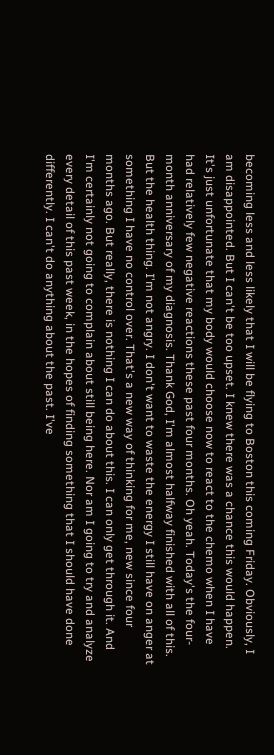becoming less and less likely that I will be flying to Boston this coming Friday. Obviously, I am disappointed. But I can't be too upset. I knew there was a chance this would happen. It's just unfortunate that my body would choose now to react to the chemo when I have had relatively few negative reactions these past four months. Oh yeah. Today's the four-month anniversary of my diagnosis. Thank God, I'm almost halfway finished with all of this. But the health thing. I'm not angry. I don't want to waste the energy I still have on anger at something I have no control over. That's a new way of thinking for me, new since four months ago. But really, there is nothing I can do about this. I can only get through it. And I'm certainly not going to complain about still being here. Nor am I going to try and analyze every detail of this past week, in the hopes of finding something that I should have done differently. I can't do anything about the past. I've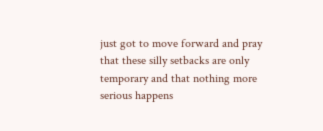just got to move forward and pray that these silly setbacks are only temporary and that nothing more serious happens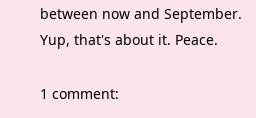between now and September. Yup, that's about it. Peace.

1 comment: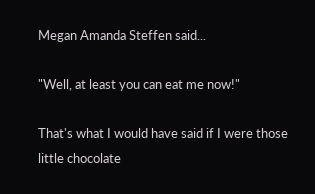Megan Amanda Steffen said...

"Well, at least you can eat me now!"

That's what I would have said if I were those little chocolate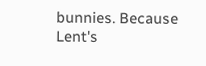bunnies. Because Lent's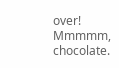over! Mmmmm, chocolate.